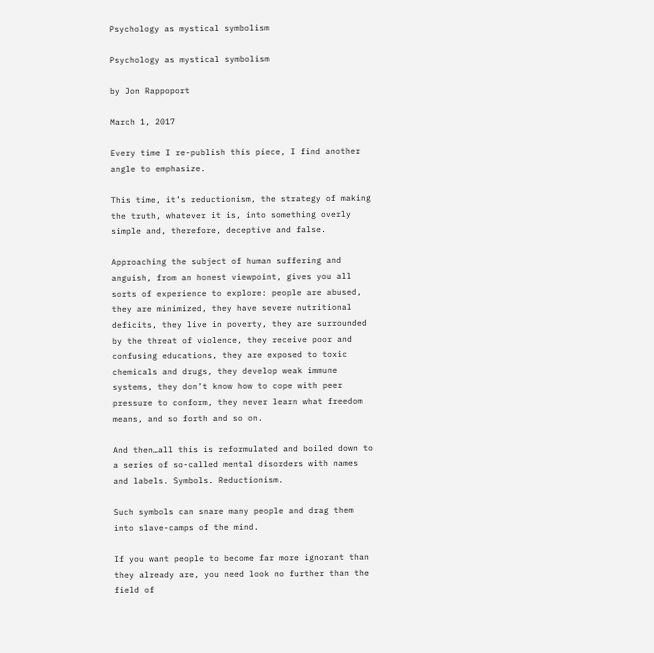Psychology as mystical symbolism

Psychology as mystical symbolism

by Jon Rappoport

March 1, 2017

Every time I re-publish this piece, I find another angle to emphasize.

This time, it’s reductionism, the strategy of making the truth, whatever it is, into something overly simple and, therefore, deceptive and false.

Approaching the subject of human suffering and anguish, from an honest viewpoint, gives you all sorts of experience to explore: people are abused, they are minimized, they have severe nutritional deficits, they live in poverty, they are surrounded by the threat of violence, they receive poor and confusing educations, they are exposed to toxic chemicals and drugs, they develop weak immune systems, they don’t know how to cope with peer pressure to conform, they never learn what freedom means, and so forth and so on.

And then…all this is reformulated and boiled down to a series of so-called mental disorders with names and labels. Symbols. Reductionism.

Such symbols can snare many people and drag them into slave-camps of the mind.

If you want people to become far more ignorant than they already are, you need look no further than the field of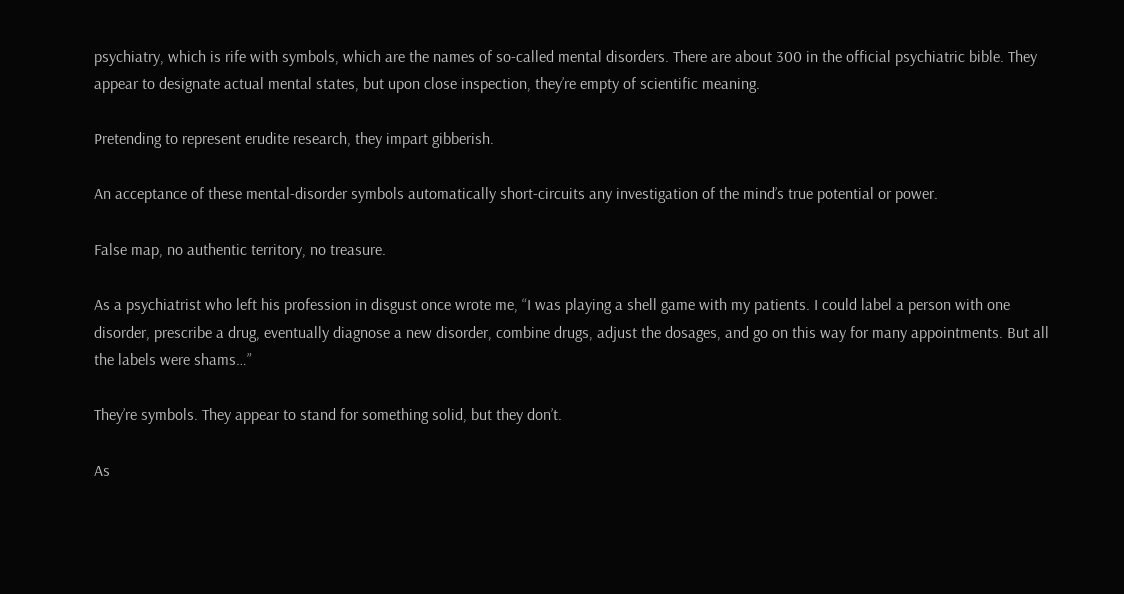psychiatry, which is rife with symbols, which are the names of so-called mental disorders. There are about 300 in the official psychiatric bible. They appear to designate actual mental states, but upon close inspection, they’re empty of scientific meaning.

Pretending to represent erudite research, they impart gibberish.

An acceptance of these mental-disorder symbols automatically short-circuits any investigation of the mind’s true potential or power.

False map, no authentic territory, no treasure.

As a psychiatrist who left his profession in disgust once wrote me, “I was playing a shell game with my patients. I could label a person with one disorder, prescribe a drug, eventually diagnose a new disorder, combine drugs, adjust the dosages, and go on this way for many appointments. But all the labels were shams…”

They’re symbols. They appear to stand for something solid, but they don’t.

As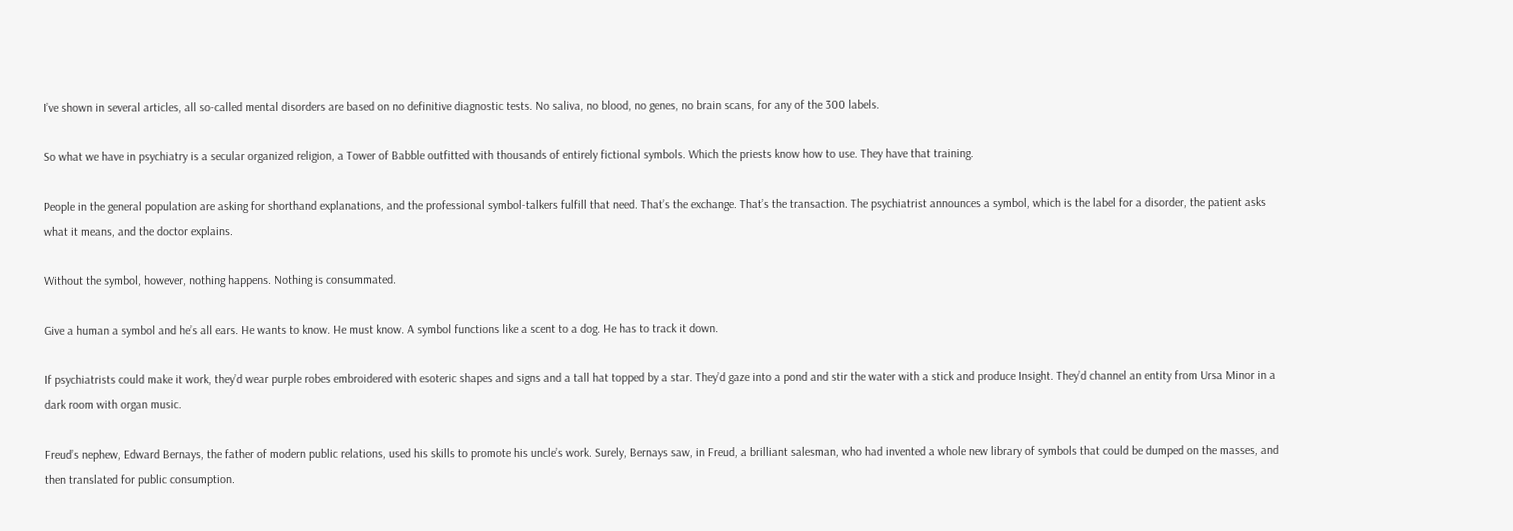I’ve shown in several articles, all so-called mental disorders are based on no definitive diagnostic tests. No saliva, no blood, no genes, no brain scans, for any of the 300 labels.

So what we have in psychiatry is a secular organized religion, a Tower of Babble outfitted with thousands of entirely fictional symbols. Which the priests know how to use. They have that training.

People in the general population are asking for shorthand explanations, and the professional symbol-talkers fulfill that need. That’s the exchange. That’s the transaction. The psychiatrist announces a symbol, which is the label for a disorder, the patient asks what it means, and the doctor explains.

Without the symbol, however, nothing happens. Nothing is consummated.

Give a human a symbol and he’s all ears. He wants to know. He must know. A symbol functions like a scent to a dog. He has to track it down.

If psychiatrists could make it work, they’d wear purple robes embroidered with esoteric shapes and signs and a tall hat topped by a star. They’d gaze into a pond and stir the water with a stick and produce Insight. They’d channel an entity from Ursa Minor in a dark room with organ music.

Freud’s nephew, Edward Bernays, the father of modern public relations, used his skills to promote his uncle’s work. Surely, Bernays saw, in Freud, a brilliant salesman, who had invented a whole new library of symbols that could be dumped on the masses, and then translated for public consumption.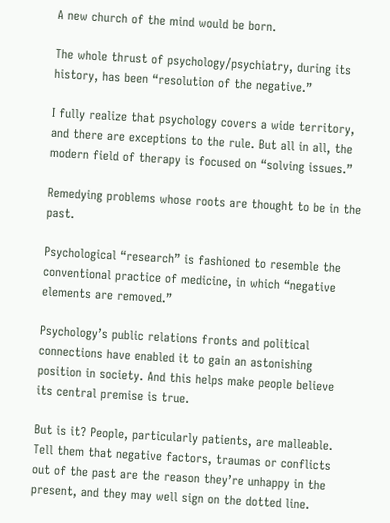A new church of the mind would be born.

The whole thrust of psychology/psychiatry, during its history, has been “resolution of the negative.”

I fully realize that psychology covers a wide territory, and there are exceptions to the rule. But all in all, the modern field of therapy is focused on “solving issues.”

Remedying problems whose roots are thought to be in the past.

Psychological “research” is fashioned to resemble the conventional practice of medicine, in which “negative elements are removed.”

Psychology’s public relations fronts and political connections have enabled it to gain an astonishing position in society. And this helps make people believe its central premise is true.

But is it? People, particularly patients, are malleable. Tell them that negative factors, traumas or conflicts out of the past are the reason they’re unhappy in the present, and they may well sign on the dotted line.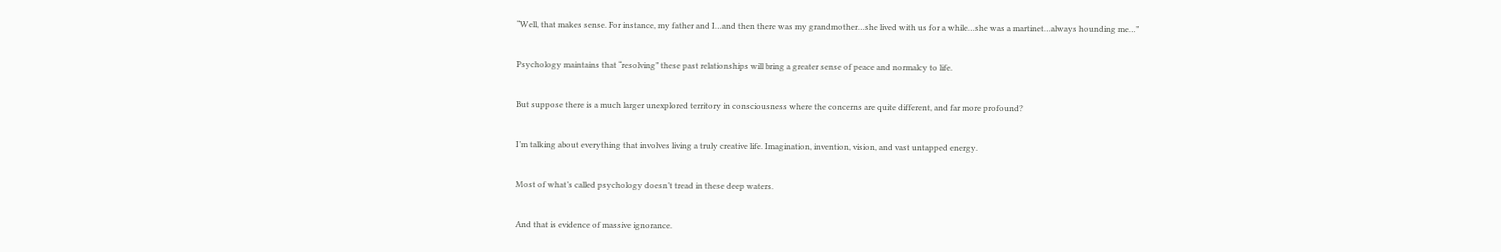“Well, that makes sense. For instance, my father and I…and then there was my grandmother…she lived with us for a while…she was a martinet…always hounding me…”

Psychology maintains that “resolving” these past relationships will bring a greater sense of peace and normalcy to life.

But suppose there is a much larger unexplored territory in consciousness where the concerns are quite different, and far more profound?

I’m talking about everything that involves living a truly creative life. Imagination, invention, vision, and vast untapped energy.

Most of what’s called psychology doesn’t tread in these deep waters.

And that is evidence of massive ignorance.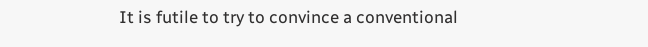It is futile to try to convince a conventional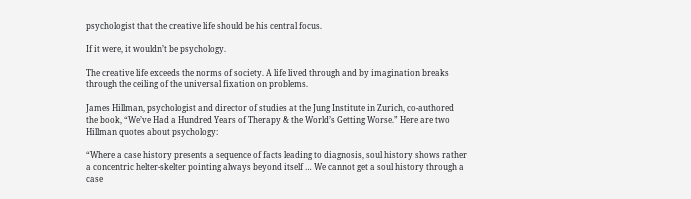psychologist that the creative life should be his central focus.

If it were, it wouldn’t be psychology.

The creative life exceeds the norms of society. A life lived through and by imagination breaks through the ceiling of the universal fixation on problems.

James Hillman, psychologist and director of studies at the Jung Institute in Zurich, co-authored the book, “We’ve Had a Hundred Years of Therapy & the World’s Getting Worse.” Here are two Hillman quotes about psychology:

“Where a case history presents a sequence of facts leading to diagnosis, soul history shows rather a concentric helter-skelter pointing always beyond itself … We cannot get a soul history through a case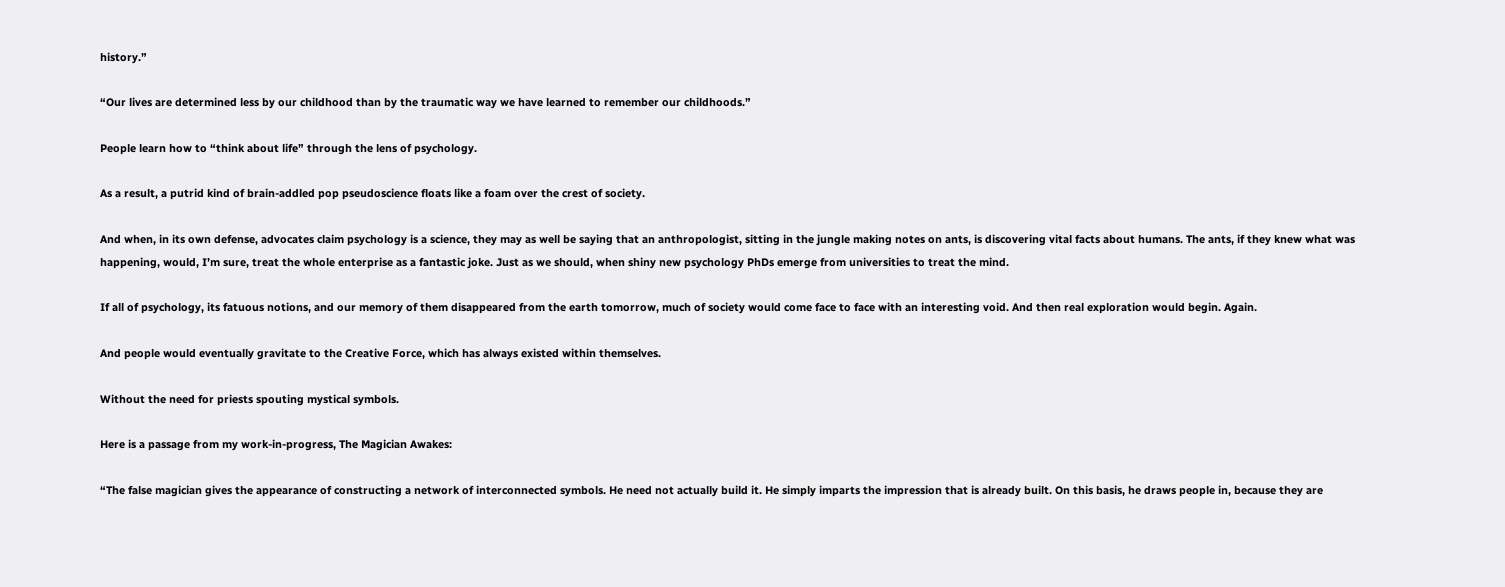history.”

“Our lives are determined less by our childhood than by the traumatic way we have learned to remember our childhoods.”

People learn how to “think about life” through the lens of psychology.

As a result, a putrid kind of brain-addled pop pseudoscience floats like a foam over the crest of society.

And when, in its own defense, advocates claim psychology is a science, they may as well be saying that an anthropologist, sitting in the jungle making notes on ants, is discovering vital facts about humans. The ants, if they knew what was happening, would, I’m sure, treat the whole enterprise as a fantastic joke. Just as we should, when shiny new psychology PhDs emerge from universities to treat the mind.

If all of psychology, its fatuous notions, and our memory of them disappeared from the earth tomorrow, much of society would come face to face with an interesting void. And then real exploration would begin. Again.

And people would eventually gravitate to the Creative Force, which has always existed within themselves.

Without the need for priests spouting mystical symbols.

Here is a passage from my work-in-progress, The Magician Awakes:

“The false magician gives the appearance of constructing a network of interconnected symbols. He need not actually build it. He simply imparts the impression that is already built. On this basis, he draws people in, because they are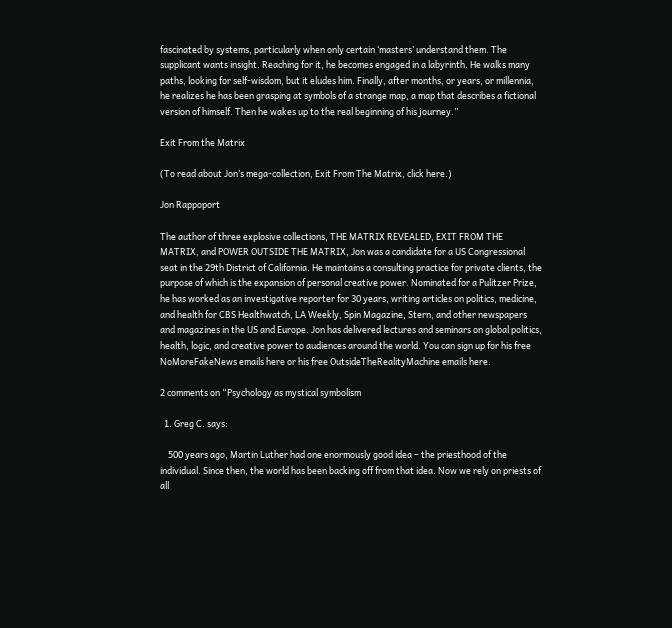fascinated by systems, particularly when only certain ‘masters’ understand them. The supplicant wants insight. Reaching for it, he becomes engaged in a labyrinth. He walks many paths, looking for self-wisdom, but it eludes him. Finally, after months, or years, or millennia, he realizes he has been grasping at symbols of a strange map, a map that describes a fictional version of himself. Then he wakes up to the real beginning of his journey.”

Exit From the Matrix

(To read about Jon’s mega-collection, Exit From The Matrix, click here.)

Jon Rappoport

The author of three explosive collections, THE MATRIX REVEALED, EXIT FROM THE MATRIX, and POWER OUTSIDE THE MATRIX, Jon was a candidate for a US Congressional seat in the 29th District of California. He maintains a consulting practice for private clients, the purpose of which is the expansion of personal creative power. Nominated for a Pulitzer Prize, he has worked as an investigative reporter for 30 years, writing articles on politics, medicine, and health for CBS Healthwatch, LA Weekly, Spin Magazine, Stern, and other newspapers and magazines in the US and Europe. Jon has delivered lectures and seminars on global politics, health, logic, and creative power to audiences around the world. You can sign up for his free NoMoreFakeNews emails here or his free OutsideTheRealityMachine emails here.

2 comments on “Psychology as mystical symbolism

  1. Greg C. says:

    500 years ago, Martin Luther had one enormously good idea – the priesthood of the individual. Since then, the world has been backing off from that idea. Now we rely on priests of all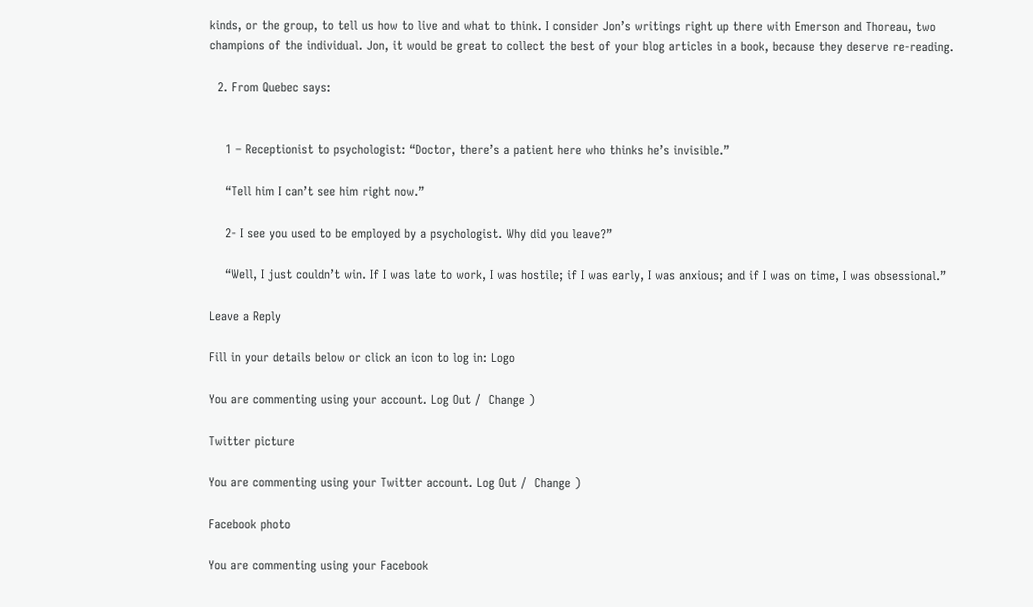kinds, or the group, to tell us how to live and what to think. I consider Jon’s writings right up there with Emerson and Thoreau, two champions of the individual. Jon, it would be great to collect the best of your blog articles in a book, because they deserve re-reading.

  2. From Quebec says:


    1 – Receptionist to psychologist: “Doctor, there’s a patient here who thinks he’s invisible.”

    “Tell him I can’t see him right now.”

    2- I see you used to be employed by a psychologist. Why did you leave?”

    “Well, I just couldn’t win. If I was late to work, I was hostile; if I was early, I was anxious; and if I was on time, I was obsessional.”

Leave a Reply

Fill in your details below or click an icon to log in: Logo

You are commenting using your account. Log Out /  Change )

Twitter picture

You are commenting using your Twitter account. Log Out /  Change )

Facebook photo

You are commenting using your Facebook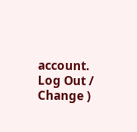account. Log Out /  Change )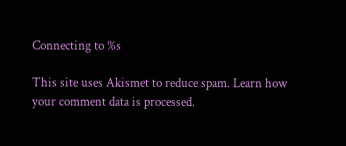Connecting to %s

This site uses Akismet to reduce spam. Learn how your comment data is processed.